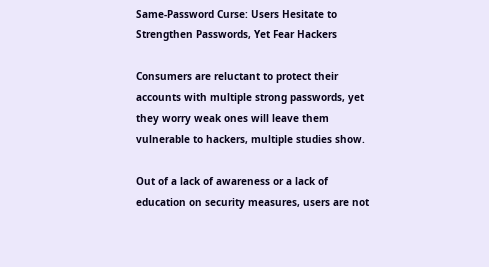Same-Password Curse: Users Hesitate to Strengthen Passwords, Yet Fear Hackers

Consumers are reluctant to protect their accounts with multiple strong passwords, yet they worry weak ones will leave them vulnerable to hackers, multiple studies show.

Out of a lack of awareness or a lack of education on security measures, users are not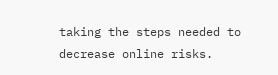taking the steps needed to decrease online risks.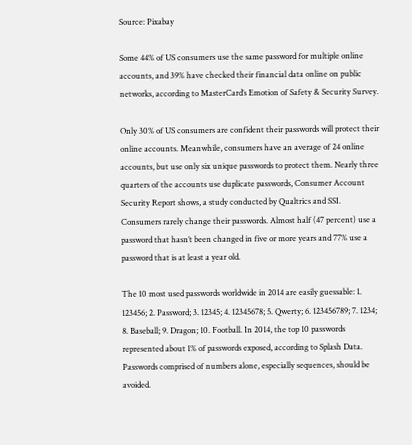Source: Pixabay

Some 44% of US consumers use the same password for multiple online accounts, and 39% have checked their financial data online on public networks, according to MasterCard’s Emotion of Safety & Security Survey.

Only 30% of US consumers are confident their passwords will protect their online accounts. Meanwhile, consumers have an average of 24 online accounts, but use only six unique passwords to protect them. Nearly three quarters of the accounts use duplicate passwords, Consumer Account Security Report shows, a study conducted by Qualtrics and SSI. Consumers rarely change their passwords. Almost half (47 percent) use a password that hasn’t been changed in five or more years and 77% use a password that is at least a year old.

The 10 most used passwords worldwide in 2014 are easily guessable: 1. 123456; 2. Password; 3. 12345; 4. 12345678; 5. Qwerty; 6. 123456789; 7. 1234; 8. Baseball; 9. Dragon; 10. Football. In 2014, the top 10 passwords represented about 1% of passwords exposed, according to Splash Data. Passwords comprised of numbers alone, especially sequences, should be avoided.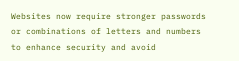Websites now require stronger passwords or combinations of letters and numbers to enhance security and avoid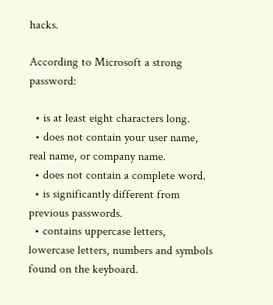hacks.

According to Microsoft a strong password:

  • is at least eight characters long.
  • does not contain your user name, real name, or company name.
  • does not contain a complete word.
  • is significantly different from previous passwords.
  • contains uppercase letters, lowercase letters, numbers and symbols found on the keyboard.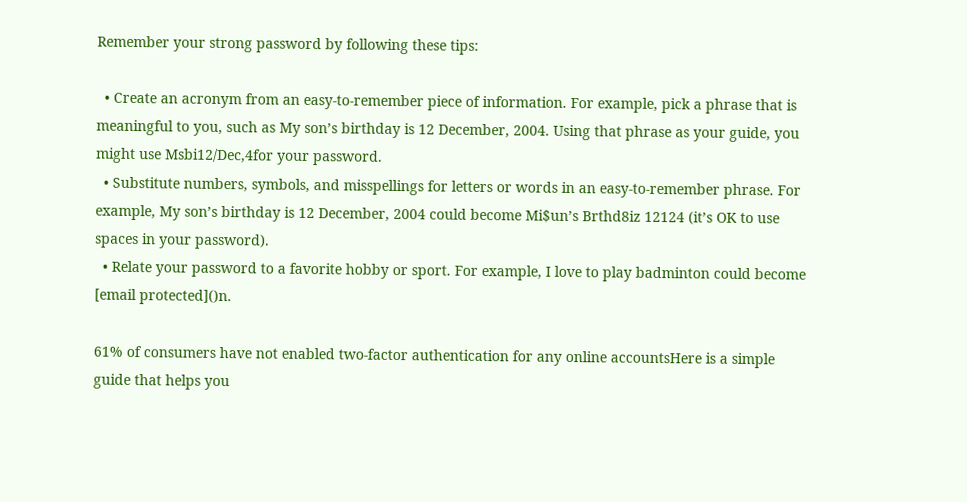Remember your strong password by following these tips:

  • Create an acronym from an easy-to-remember piece of information. For example, pick a phrase that is meaningful to you, such as My son’s birthday is 12 December, 2004. Using that phrase as your guide, you might use Msbi12/Dec,4for your password.
  • Substitute numbers, symbols, and misspellings for letters or words in an easy-to-remember phrase. For example, My son’s birthday is 12 December, 2004 could become Mi$un’s Brthd8iz 12124 (it’s OK to use spaces in your password).
  • Relate your password to a favorite hobby or sport. For example, I love to play badminton could become [email protected]()n.

61% of consumers have not enabled two-factor authentication for any online accountsHere is a simple guide that helps you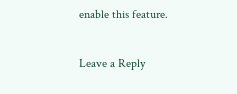enable this feature.

Leave a Reply